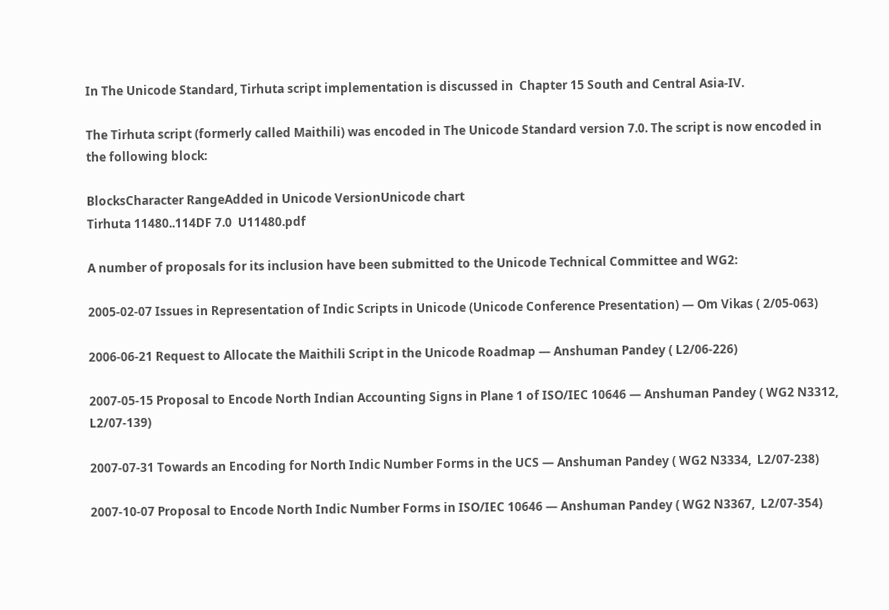In The Unicode Standard, Tirhuta script implementation is discussed in  Chapter 15 South and Central Asia-IV.

The Tirhuta script (formerly called Maithili) was encoded in The Unicode Standard version 7.0. The script is now encoded in the following block:

BlocksCharacter RangeAdded in Unicode VersionUnicode chart
Tirhuta 11480..114DF 7.0  U11480.pdf

A number of proposals for its inclusion have been submitted to the Unicode Technical Committee and WG2:

2005-02-07 Issues in Representation of Indic Scripts in Unicode (Unicode Conference Presentation) — Om Vikas ( 2/05-063)

2006-06-21 Request to Allocate the Maithili Script in the Unicode Roadmap — Anshuman Pandey ( L2/06-226)

2007-05-15 Proposal to Encode North Indian Accounting Signs in Plane 1 of ISO/IEC 10646 — Anshuman Pandey ( WG2 N3312,  L2/07-139)

2007-07-31 Towards an Encoding for North Indic Number Forms in the UCS — Anshuman Pandey ( WG2 N3334,  L2/07-238)

2007-10-07 Proposal to Encode North Indic Number Forms in ISO/IEC 10646 — Anshuman Pandey ( WG2 N3367,  L2/07-354)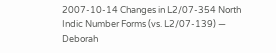2007-10-14 Changes in L2/07-354 North Indic Number Forms (vs. L2/07-139) — Deborah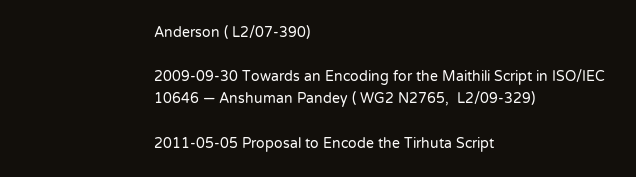Anderson ( L2/07-390)

2009-09-30 Towards an Encoding for the Maithili Script in ISO/IEC 10646 — Anshuman Pandey ( WG2 N2765,  L2/09-329)

2011-05-05 Proposal to Encode the Tirhuta Script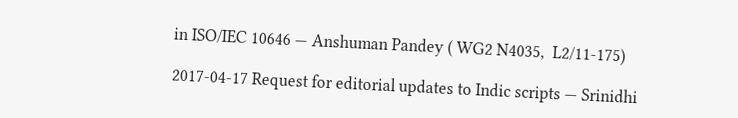in ISO/IEC 10646 — Anshuman Pandey ( WG2 N4035,  L2/11-175)

2017-04-17 Request for editorial updates to Indic scripts — Srinidhi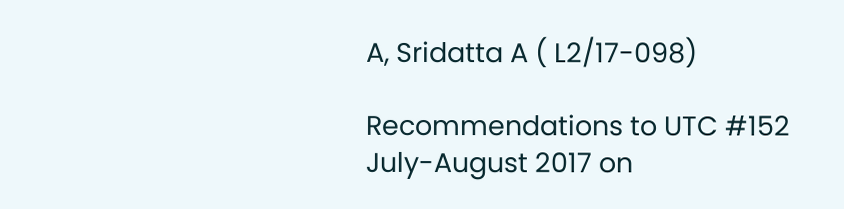A, Sridatta A ( L2/17-098)

Recommendations to UTC #152 July-August 2017 on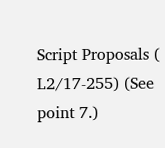Script Proposals ( L2/17-255) (See point 7.)